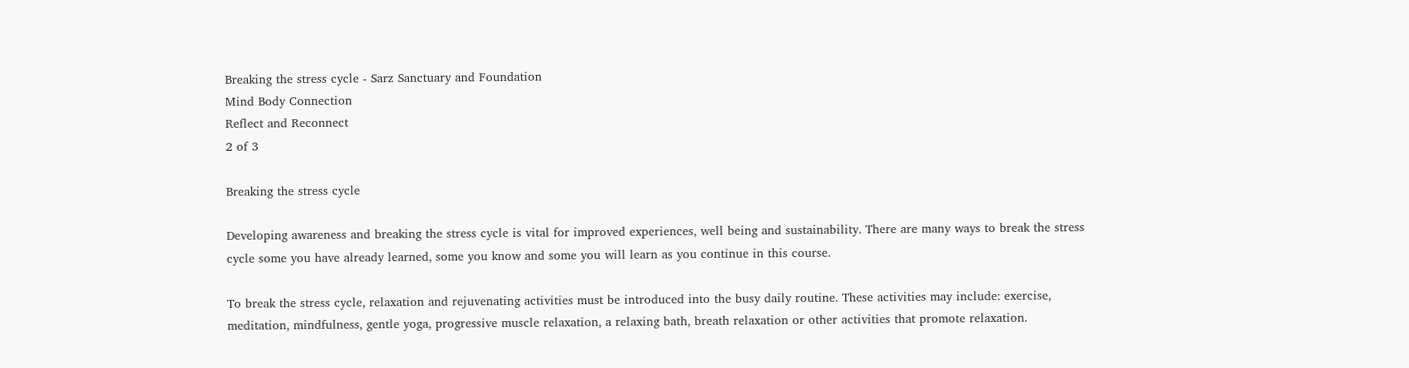Breaking the stress cycle - Sarz Sanctuary and Foundation
Mind Body Connection
Reflect and Reconnect
2 of 3

Breaking the stress cycle

Developing awareness and breaking the stress cycle is vital for improved experiences, well being and sustainability. There are many ways to break the stress cycle some you have already learned, some you know and some you will learn as you continue in this course.

To break the stress cycle, relaxation and rejuvenating activities must be introduced into the busy daily routine. These activities may include: exercise, meditation, mindfulness, gentle yoga, progressive muscle relaxation, a relaxing bath, breath relaxation or other activities that promote relaxation.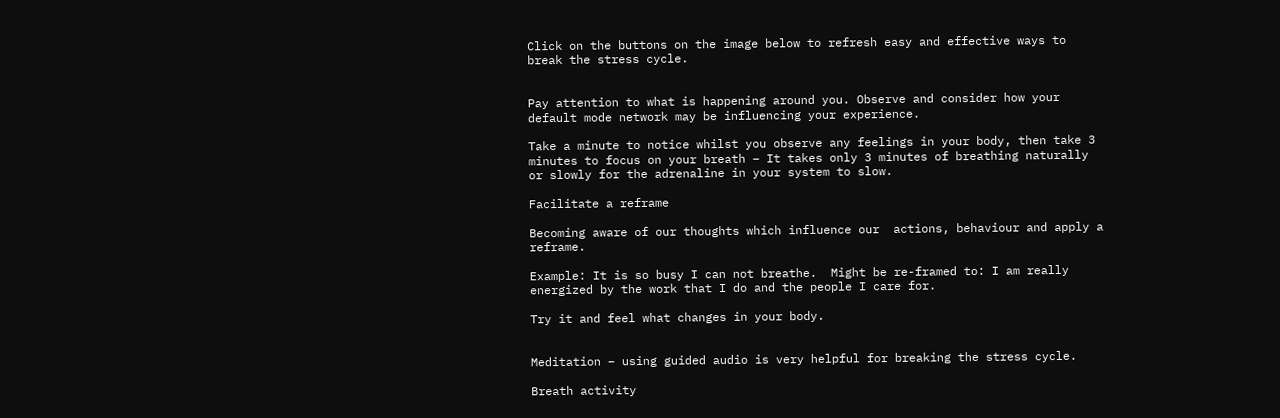Click on the buttons on the image below to refresh easy and effective ways to break the stress cycle.


Pay attention to what is happening around you. Observe and consider how your default mode network may be influencing your experience.

Take a minute to notice whilst you observe any feelings in your body, then take 3 minutes to focus on your breath – It takes only 3 minutes of breathing naturally or slowly for the adrenaline in your system to slow.

Facilitate a reframe

Becoming aware of our thoughts which influence our  actions, behaviour and apply a reframe.

Example: It is so busy I can not breathe.  Might be re-framed to: I am really energized by the work that I do and the people I care for.

Try it and feel what changes in your body.


Meditation – using guided audio is very helpful for breaking the stress cycle.

Breath activity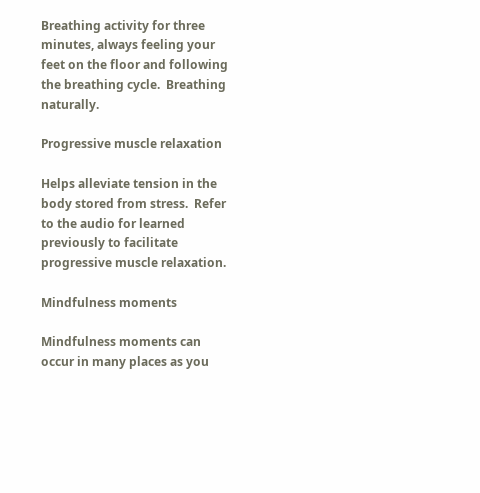Breathing activity for three minutes, always feeling your feet on the floor and following the breathing cycle.  Breathing naturally.

Progressive muscle relaxation

Helps alleviate tension in the body stored from stress.  Refer to the audio for learned previously to facilitate progressive muscle relaxation.

Mindfulness moments

Mindfulness moments can occur in many places as you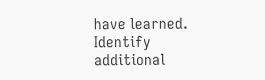have learned. Identify additional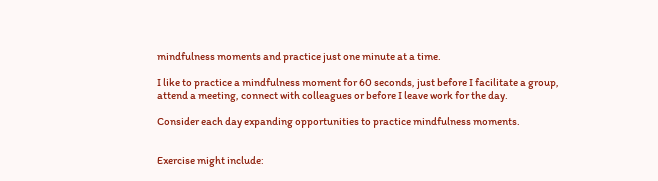mindfulness moments and practice just one minute at a time.

I like to practice a mindfulness moment for 60 seconds, just before I facilitate a group, attend a meeting, connect with colleagues or before I leave work for the day.

Consider each day expanding opportunities to practice mindfulness moments.


Exercise might include: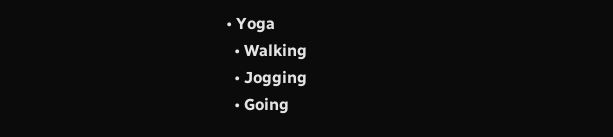• Yoga
  • Walking
  • Jogging
  • Going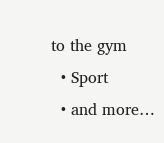to the gym
  • Sport
  • and more…